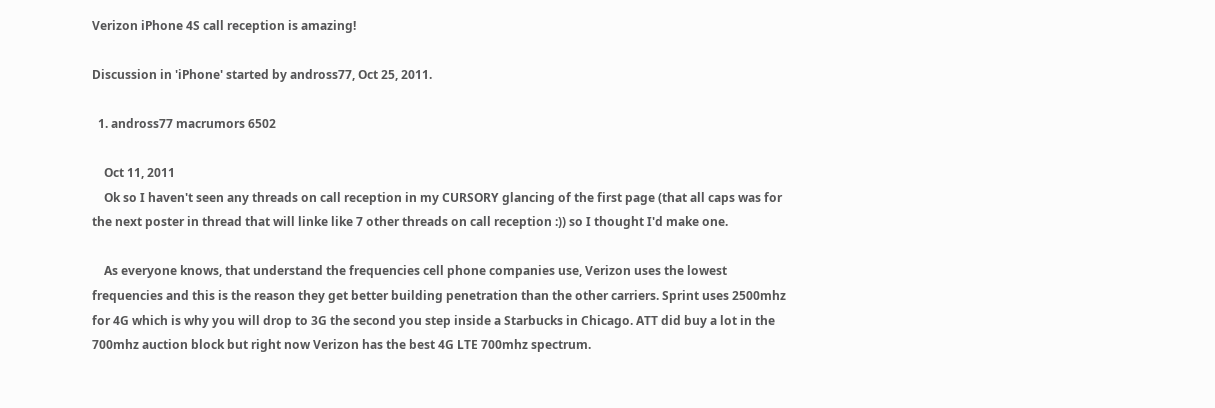Verizon iPhone 4S call reception is amazing!

Discussion in 'iPhone' started by andross77, Oct 25, 2011.

  1. andross77 macrumors 6502

    Oct 11, 2011
    Ok so I haven't seen any threads on call reception in my CURSORY glancing of the first page (that all caps was for the next poster in thread that will linke like 7 other threads on call reception :)) so I thought I'd make one.

    As everyone knows, that understand the frequencies cell phone companies use, Verizon uses the lowest frequencies and this is the reason they get better building penetration than the other carriers. Sprint uses 2500mhz for 4G which is why you will drop to 3G the second you step inside a Starbucks in Chicago. ATT did buy a lot in the 700mhz auction block but right now Verizon has the best 4G LTE 700mhz spectrum.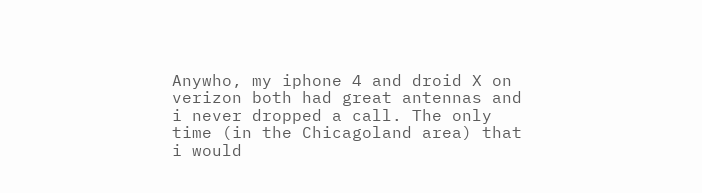Anywho, my iphone 4 and droid X on verizon both had great antennas and i never dropped a call. The only time (in the Chicagoland area) that i would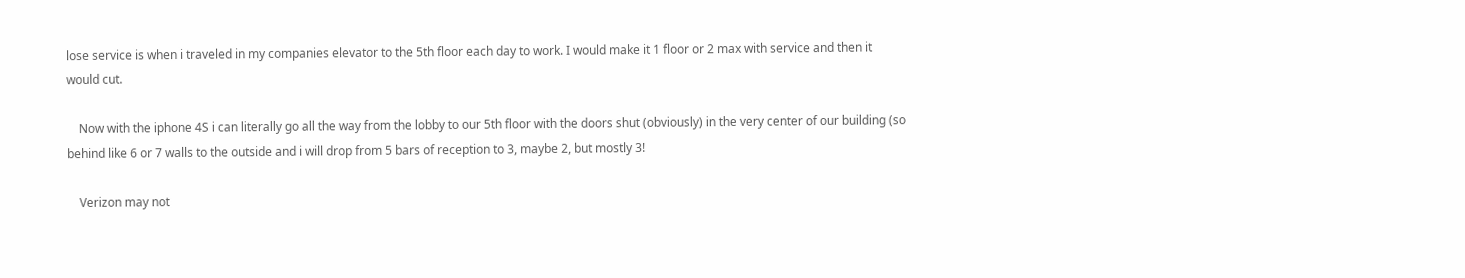lose service is when i traveled in my companies elevator to the 5th floor each day to work. I would make it 1 floor or 2 max with service and then it would cut.

    Now with the iphone 4S i can literally go all the way from the lobby to our 5th floor with the doors shut (obviously) in the very center of our building (so behind like 6 or 7 walls to the outside and i will drop from 5 bars of reception to 3, maybe 2, but mostly 3!

    Verizon may not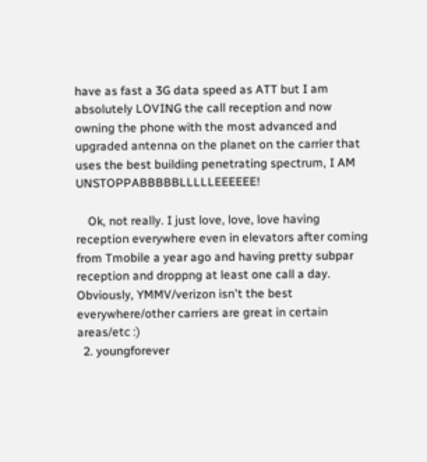have as fast a 3G data speed as ATT but I am absolutely LOVING the call reception and now owning the phone with the most advanced and upgraded antenna on the planet on the carrier that uses the best building penetrating spectrum, I AM UNSTOPPABBBBBLLLLLEEEEEE!

    Ok, not really. I just love, love, love having reception everywhere even in elevators after coming from Tmobile a year ago and having pretty subpar reception and droppng at least one call a day. Obviously, YMMV/verizon isn't the best everywhere/other carriers are great in certain areas/etc :)
  2. youngforever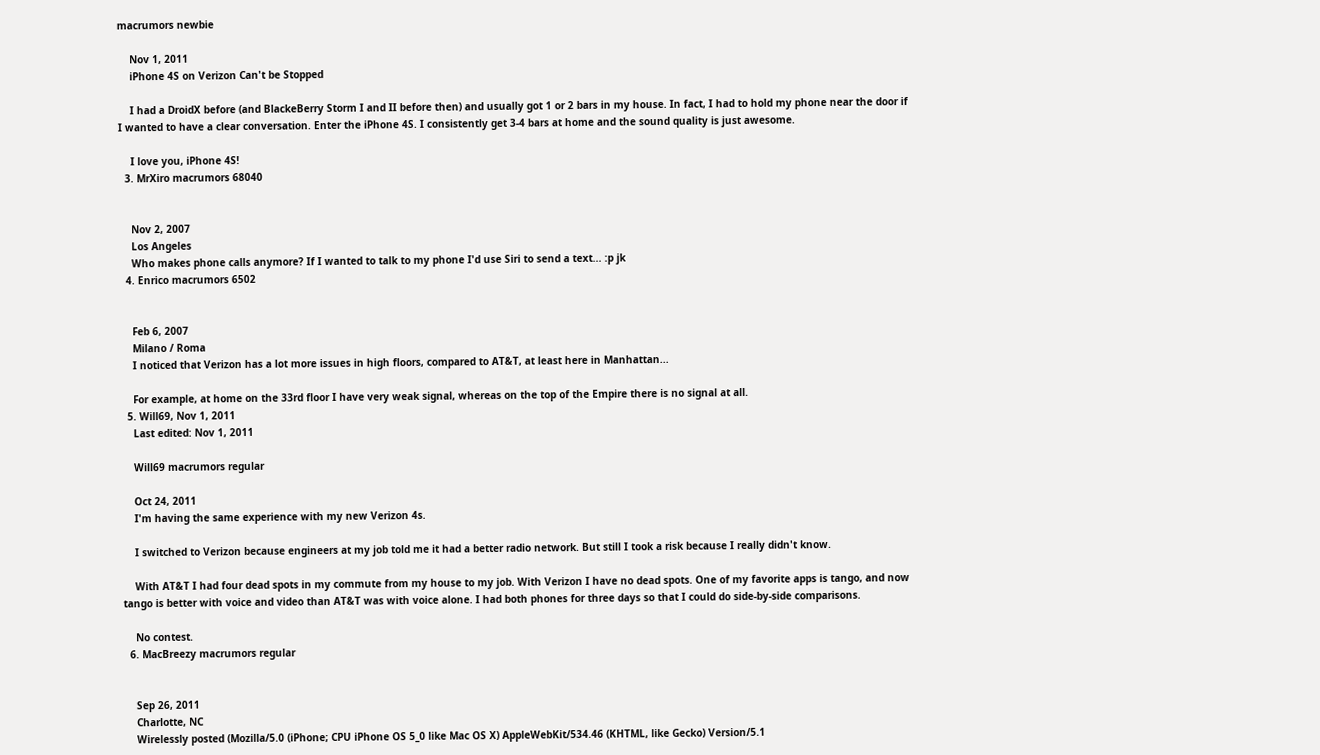macrumors newbie

    Nov 1, 2011
    iPhone 4S on Verizon Can't be Stopped

    I had a DroidX before (and BlackeBerry Storm I and II before then) and usually got 1 or 2 bars in my house. In fact, I had to hold my phone near the door if I wanted to have a clear conversation. Enter the iPhone 4S. I consistently get 3-4 bars at home and the sound quality is just awesome.

    I love you, iPhone 4S!
  3. MrXiro macrumors 68040


    Nov 2, 2007
    Los Angeles
    Who makes phone calls anymore? If I wanted to talk to my phone I'd use Siri to send a text... :p jk
  4. Enrico macrumors 6502


    Feb 6, 2007
    Milano / Roma
    I noticed that Verizon has a lot more issues in high floors, compared to AT&T, at least here in Manhattan...

    For example, at home on the 33rd floor I have very weak signal, whereas on the top of the Empire there is no signal at all.
  5. Will69, Nov 1, 2011
    Last edited: Nov 1, 2011

    Will69 macrumors regular

    Oct 24, 2011
    I'm having the same experience with my new Verizon 4s.

    I switched to Verizon because engineers at my job told me it had a better radio network. But still I took a risk because I really didn't know.

    With AT&T I had four dead spots in my commute from my house to my job. With Verizon I have no dead spots. One of my favorite apps is tango, and now tango is better with voice and video than AT&T was with voice alone. I had both phones for three days so that I could do side-by-side comparisons.

    No contest.
  6. MacBreezy macrumors regular


    Sep 26, 2011
    Charlotte, NC
    Wirelessly posted (Mozilla/5.0 (iPhone; CPU iPhone OS 5_0 like Mac OS X) AppleWebKit/534.46 (KHTML, like Gecko) Version/5.1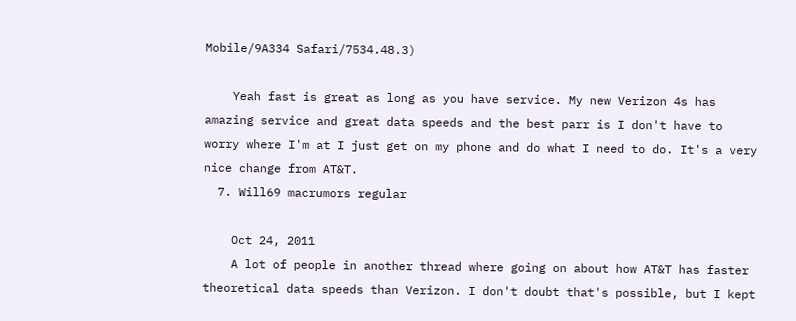Mobile/9A334 Safari/7534.48.3)

    Yeah fast is great as long as you have service. My new Verizon 4s has amazing service and great data speeds and the best parr is I don't have to worry where I'm at I just get on my phone and do what I need to do. It's a very nice change from AT&T.
  7. Will69 macrumors regular

    Oct 24, 2011
    A lot of people in another thread where going on about how AT&T has faster theoretical data speeds than Verizon. I don't doubt that's possible, but I kept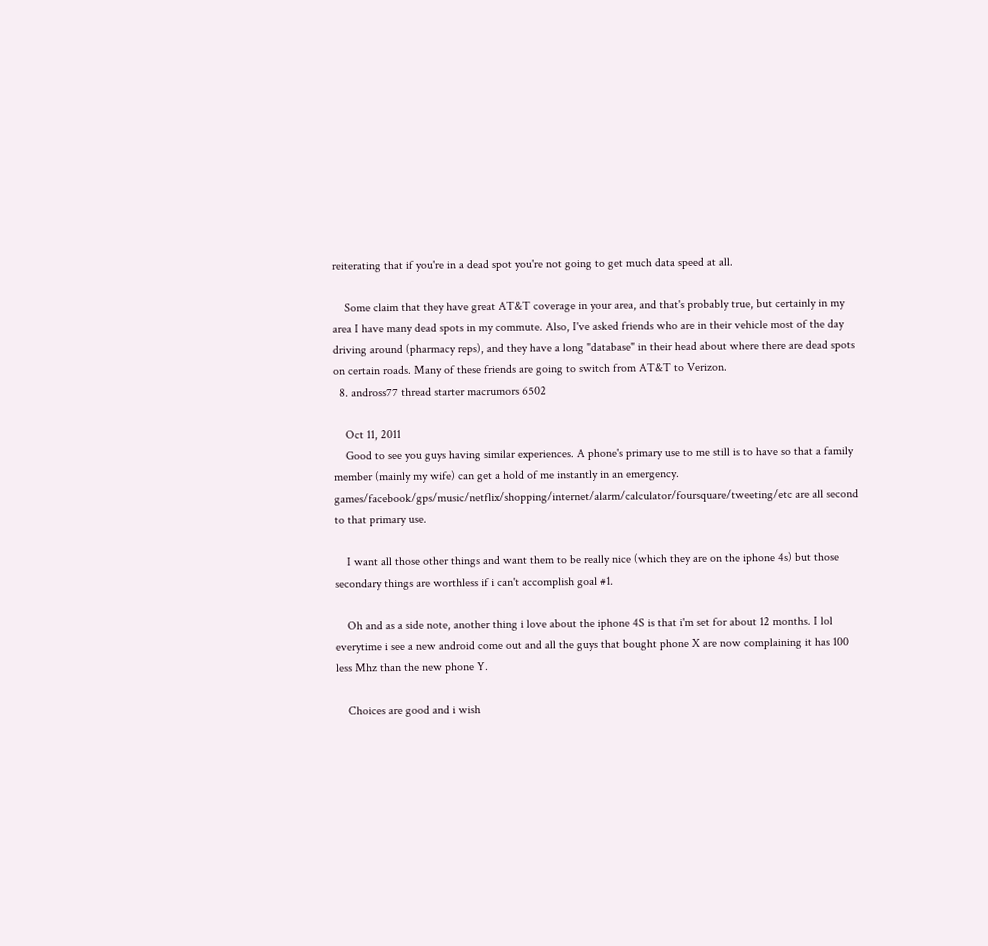reiterating that if you're in a dead spot you're not going to get much data speed at all.

    Some claim that they have great AT&T coverage in your area, and that's probably true, but certainly in my area I have many dead spots in my commute. Also, I've asked friends who are in their vehicle most of the day driving around (pharmacy reps), and they have a long "database" in their head about where there are dead spots on certain roads. Many of these friends are going to switch from AT&T to Verizon.
  8. andross77 thread starter macrumors 6502

    Oct 11, 2011
    Good to see you guys having similar experiences. A phone's primary use to me still is to have so that a family member (mainly my wife) can get a hold of me instantly in an emergency. games/facebook/gps/music/netflix/shopping/internet/alarm/calculator/foursquare/tweeting/etc are all second to that primary use.

    I want all those other things and want them to be really nice (which they are on the iphone 4s) but those secondary things are worthless if i can't accomplish goal #1.

    Oh and as a side note, another thing i love about the iphone 4S is that i'm set for about 12 months. I lol everytime i see a new android come out and all the guys that bought phone X are now complaining it has 100 less Mhz than the new phone Y.

    Choices are good and i wish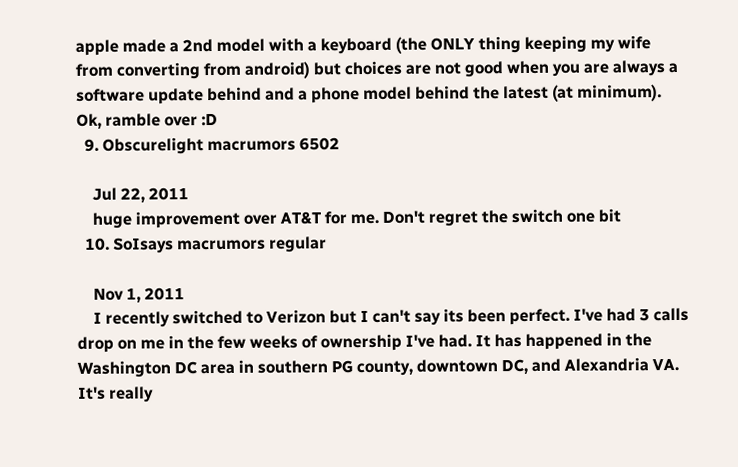apple made a 2nd model with a keyboard (the ONLY thing keeping my wife from converting from android) but choices are not good when you are always a software update behind and a phone model behind the latest (at minimum). Ok, ramble over :D
  9. Obscurelight macrumors 6502

    Jul 22, 2011
    huge improvement over AT&T for me. Don't regret the switch one bit
  10. SoIsays macrumors regular

    Nov 1, 2011
    I recently switched to Verizon but I can't say its been perfect. I've had 3 calls drop on me in the few weeks of ownership I've had. It has happened in the Washington DC area in southern PG county, downtown DC, and Alexandria VA. It's really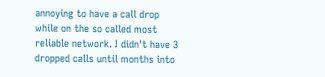annoying to have a call drop while on the so called most reliable network. I didn't have 3 dropped calls until months into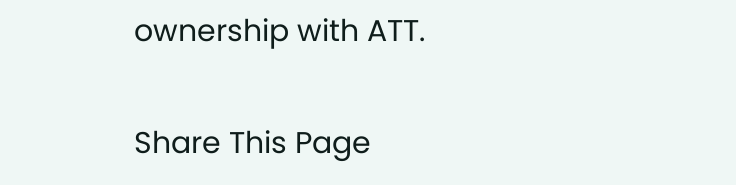ownership with ATT.

Share This Page